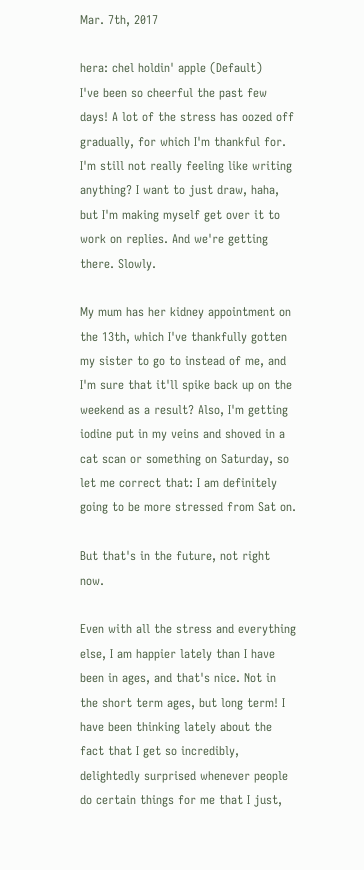Mar. 7th, 2017

hera: chel holdin' apple (Default)
I've been so cheerful the past few days! A lot of the stress has oozed off gradually, for which I'm thankful for. I'm still not really feeling like writing anything? I want to just draw, haha, but I'm making myself get over it to work on replies. And we're getting there. Slowly.

My mum has her kidney appointment on the 13th, which I've thankfully gotten my sister to go to instead of me, and I'm sure that it'll spike back up on the weekend as a result? Also, I'm getting iodine put in my veins and shoved in a cat scan or something on Saturday, so let me correct that: I am definitely going to be more stressed from Sat on.

But that's in the future, not right now.

Even with all the stress and everything else, I am happier lately than I have been in ages, and that's nice. Not in the short term ages, but long term! I have been thinking lately about the fact that I get so incredibly, delightedly surprised whenever people do certain things for me that I just,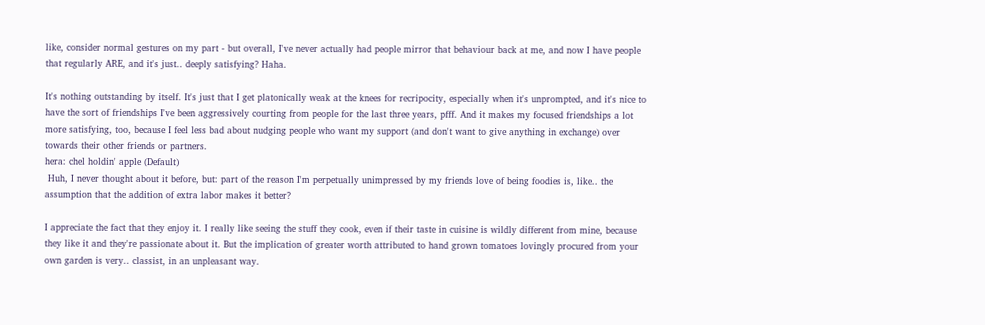like, consider normal gestures on my part - but overall, I've never actually had people mirror that behaviour back at me, and now I have people that regularly ARE, and it's just.. deeply satisfying? Haha.

It's nothing outstanding by itself. It's just that I get platonically weak at the knees for recripocity, especially when it's unprompted, and it's nice to have the sort of friendships I've been aggressively courting from people for the last three years, pfff. And it makes my focused friendships a lot more satisfying, too, because I feel less bad about nudging people who want my support (and don't want to give anything in exchange) over towards their other friends or partners.
hera: chel holdin' apple (Default)
 Huh, I never thought about it before, but: part of the reason I'm perpetually unimpressed by my friends love of being foodies is, like.. the assumption that the addition of extra labor makes it better?

I appreciate the fact that they enjoy it. I really like seeing the stuff they cook, even if their taste in cuisine is wildly different from mine, because they like it and they're passionate about it. But the implication of greater worth attributed to hand grown tomatoes lovingly procured from your own garden is very.. classist, in an unpleasant way.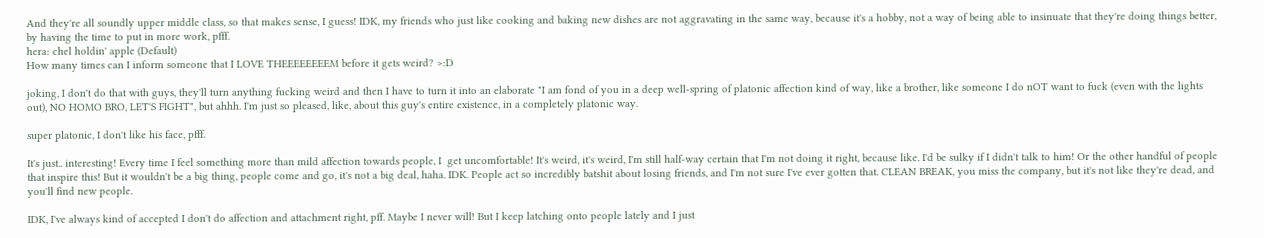And they're all soundly upper middle class, so that makes sense, I guess! IDK, my friends who just like cooking and baking new dishes are not aggravating in the same way, because it's a hobby, not a way of being able to insinuate that they're doing things better, by having the time to put in more work, pfff.
hera: chel holdin' apple (Default)
How many times can I inform someone that I LOVE THEEEEEEEEM before it gets weird? >:D

joking, I don't do that with guys, they'll turn anything fucking weird and then I have to turn it into an elaborate "I am fond of you in a deep well-spring of platonic affection kind of way, like a brother, like someone I do nOT want to fuck (even with the lights out), NO HOMO BRO, LET'S FIGHT", but ahhh. I'm just so pleased, like, about this guy's entire existence, in a completely platonic way.

super platonic, I don't like his face, pfff.

It's just.. interesting! Every time I feel something more than mild affection towards people, I  get uncomfortable! It's weird, it's weird, I'm still half-way certain that I'm not doing it right, because like. I'd be sulky if I didn't talk to him! Or the other handful of people that inspire this! But it wouldn't be a big thing, people come and go, it's not a big deal, haha. IDK. People act so incredibly batshit about losing friends, and I'm not sure I've ever gotten that. CLEAN BREAK, you miss the company, but it's not like they're dead, and you'll find new people.

IDK, I've always kind of accepted I don't do affection and attachment right, pff. Maybe I never will! But I keep latching onto people lately and I just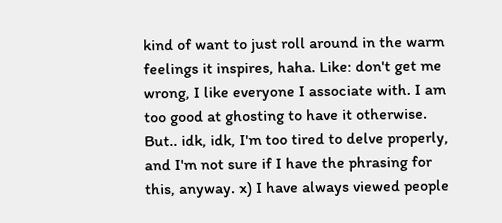kind of want to just roll around in the warm feelings it inspires, haha. Like: don't get me wrong, I like everyone I associate with. I am too good at ghosting to have it otherwise. But.. idk, idk, I'm too tired to delve properly, and I'm not sure if I have the phrasing for this, anyway. x) I have always viewed people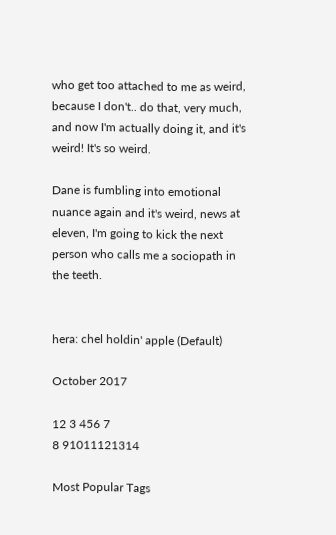who get too attached to me as weird, because I don't.. do that, very much, and now I'm actually doing it, and it's weird! It's so weird.

Dane is fumbling into emotional nuance again and it's weird, news at eleven, I'm going to kick the next person who calls me a sociopath in the teeth.


hera: chel holdin' apple (Default)

October 2017

12 3 456 7
8 91011121314

Most Popular Tags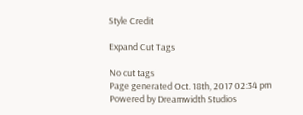Style Credit

Expand Cut Tags

No cut tags
Page generated Oct. 18th, 2017 02:34 pm
Powered by Dreamwidth Studios